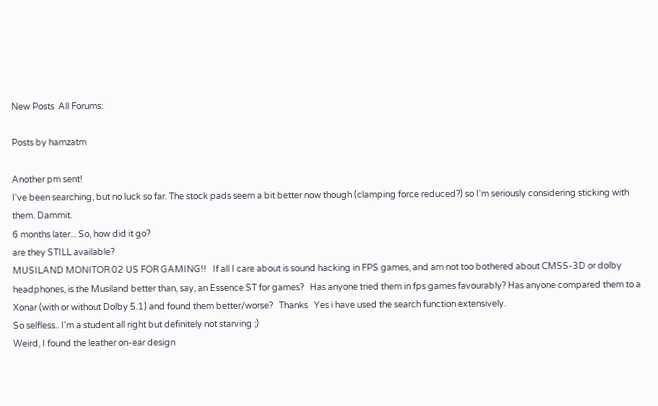New Posts  All Forums:

Posts by hamzatm

Another pm sent!
I've been searching, but no luck so far. The stock pads seem a bit better now though (clamping force reduced?) so I'm seriously considering sticking with them. Dammit.
6 months later... So, how did it go?
are they STILL available?
MUSILAND MONITOR 02 US FOR GAMING!!   If all I care about is sound hacking in FPS games, and am not too bothered about CMSS-3D or dolby headphones, is the Musiland better than, say, an Essence ST for games?   Has anyone tried them in fps games favourably? Has anyone compared them to a Xonar (with or without Dolby 5.1) and found them better/worse?   Thanks   Yes i have used the search function extensively.
So selfless.. I'm a student all right but definitely not starving ;)
Weird, I found the leather on-ear design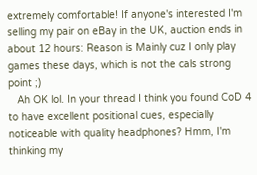extremely comfortable! If anyone's interested I'm selling my pair on eBay in the UK, auction ends in about 12 hours: Reason is Mainly cuz I only play games these days, which is not the cals strong point ;)
   Ah OK lol. In your thread I think you found CoD 4 to have excellent positional cues, especially noticeable with quality headphones? Hmm, I'm thinking my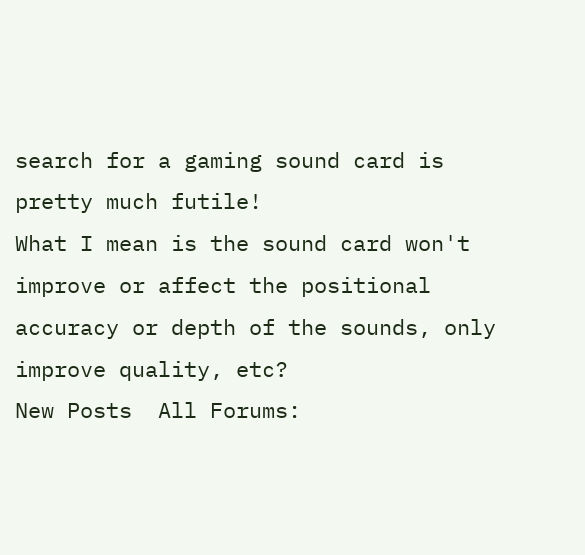search for a gaming sound card is pretty much futile!
What I mean is the sound card won't improve or affect the positional accuracy or depth of the sounds, only improve quality, etc?
New Posts  All Forums: